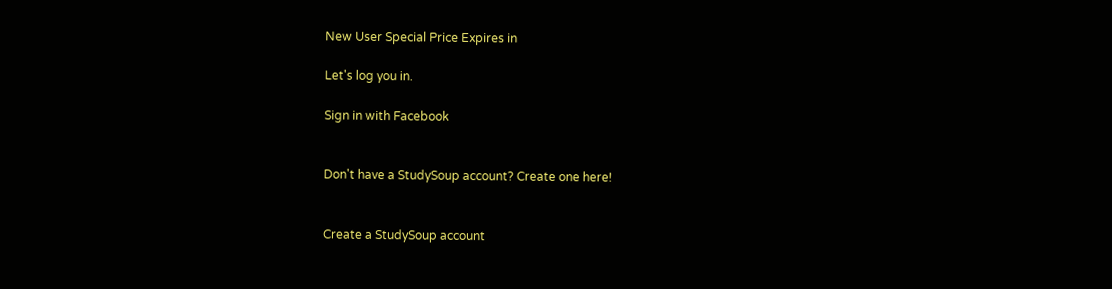New User Special Price Expires in

Let's log you in.

Sign in with Facebook


Don't have a StudySoup account? Create one here!


Create a StudySoup account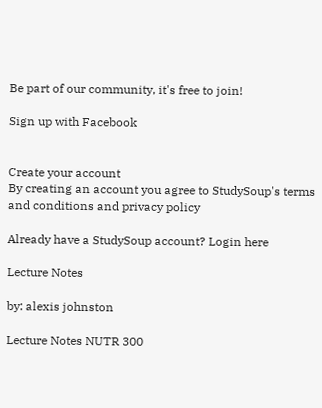Be part of our community, it's free to join!

Sign up with Facebook


Create your account
By creating an account you agree to StudySoup's terms and conditions and privacy policy

Already have a StudySoup account? Login here

Lecture Notes

by: alexis johnston

Lecture Notes NUTR 300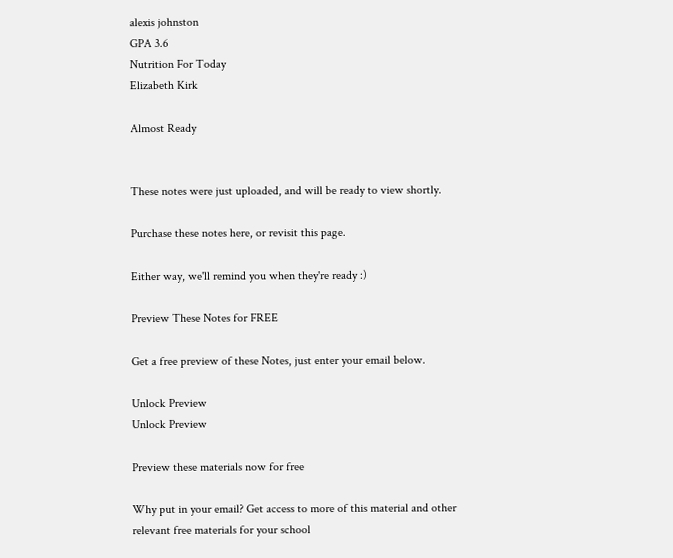alexis johnston
GPA 3.6
Nutrition For Today
Elizabeth Kirk

Almost Ready


These notes were just uploaded, and will be ready to view shortly.

Purchase these notes here, or revisit this page.

Either way, we'll remind you when they're ready :)

Preview These Notes for FREE

Get a free preview of these Notes, just enter your email below.

Unlock Preview
Unlock Preview

Preview these materials now for free

Why put in your email? Get access to more of this material and other relevant free materials for your school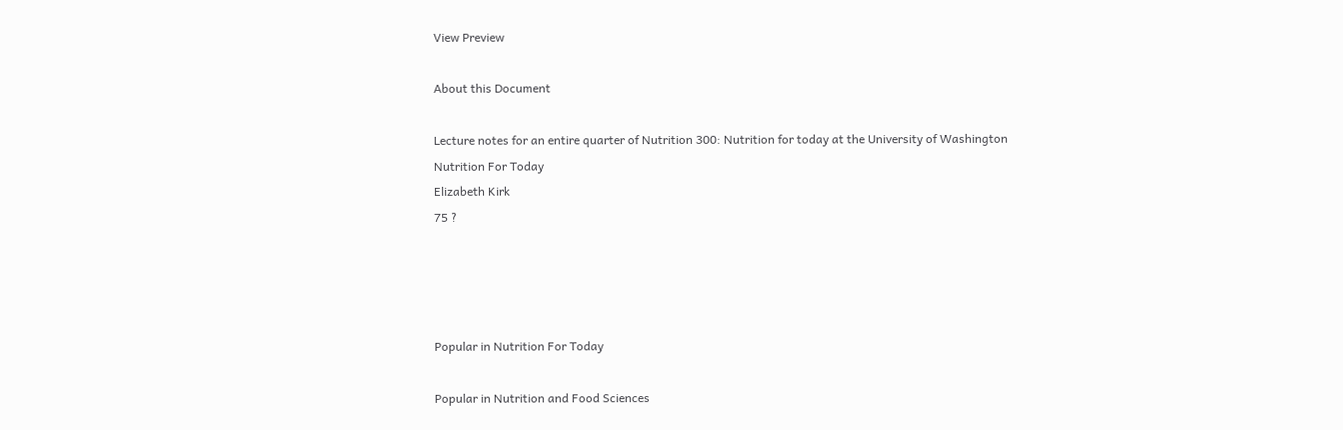View Preview

About this Document

Lecture notes for an entire quarter of Nutrition 300: Nutrition for today at the University of Washington
Nutrition For Today
Elizabeth Kirk
75 ?




Popular in Nutrition For Today

Popular in Nutrition and Food Sciences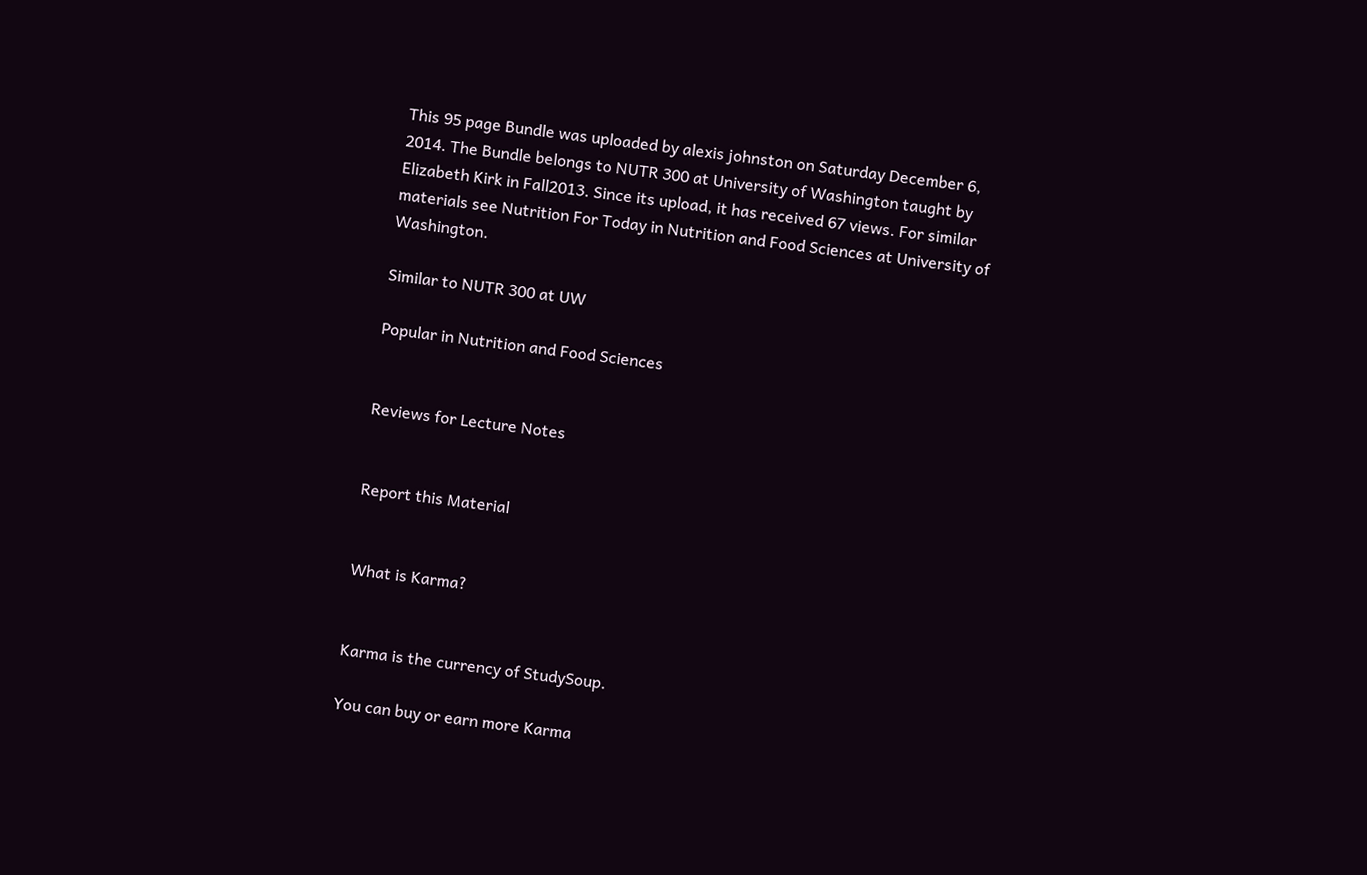This 95 page Bundle was uploaded by alexis johnston on Saturday December 6, 2014. The Bundle belongs to NUTR 300 at University of Washington taught by Elizabeth Kirk in Fall2013. Since its upload, it has received 67 views. For similar materials see Nutrition For Today in Nutrition and Food Sciences at University of Washington.

Similar to NUTR 300 at UW

Popular in Nutrition and Food Sciences


Reviews for Lecture Notes


Report this Material


What is Karma?


Karma is the currency of StudySoup.

You can buy or earn more Karma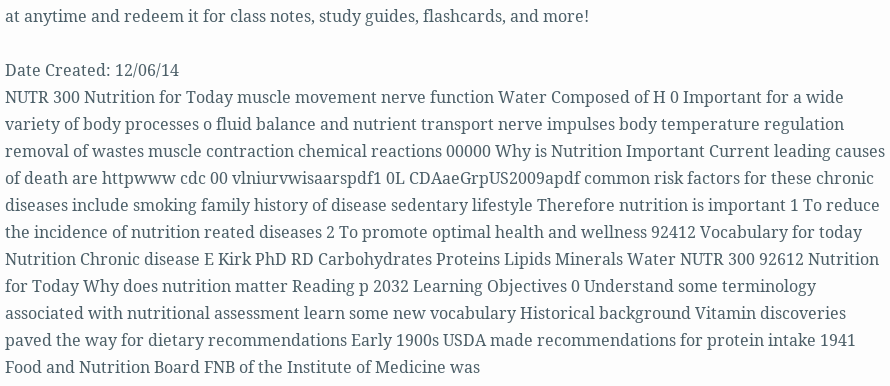at anytime and redeem it for class notes, study guides, flashcards, and more!

Date Created: 12/06/14
NUTR 300 Nutrition for Today muscle movement nerve function Water Composed of H 0 Important for a wide variety of body processes o fluid balance and nutrient transport nerve impulses body temperature regulation removal of wastes muscle contraction chemical reactions 00000 Why is Nutrition Important Current leading causes of death are httpwww cdc 00 vlniurvwisaarspdf1 0L CDAaeGrpUS2009apdf common risk factors for these chronic diseases include smoking family history of disease sedentary lifestyle Therefore nutrition is important 1 To reduce the incidence of nutrition reated diseases 2 To promote optimal health and wellness 92412 Vocabulary for today Nutrition Chronic disease E Kirk PhD RD Carbohydrates Proteins Lipids Minerals Water NUTR 300 92612 Nutrition for Today Why does nutrition matter Reading p 2032 Learning Objectives 0 Understand some terminology associated with nutritional assessment learn some new vocabulary Historical background Vitamin discoveries paved the way for dietary recommendations Early 1900s USDA made recommendations for protein intake 1941 Food and Nutrition Board FNB of the Institute of Medicine was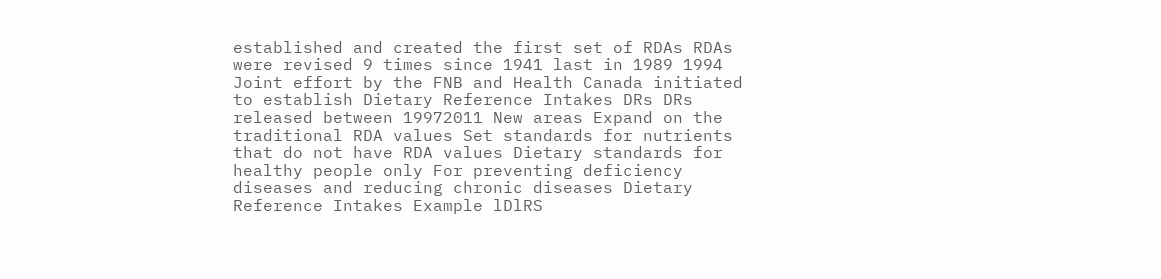established and created the first set of RDAs RDAs were revised 9 times since 1941 last in 1989 1994 Joint effort by the FNB and Health Canada initiated to establish Dietary Reference Intakes DRs DRs released between 19972011 New areas Expand on the traditional RDA values Set standards for nutrients that do not have RDA values Dietary standards for healthy people only For preventing deficiency diseases and reducing chronic diseases Dietary Reference Intakes Example lDlRS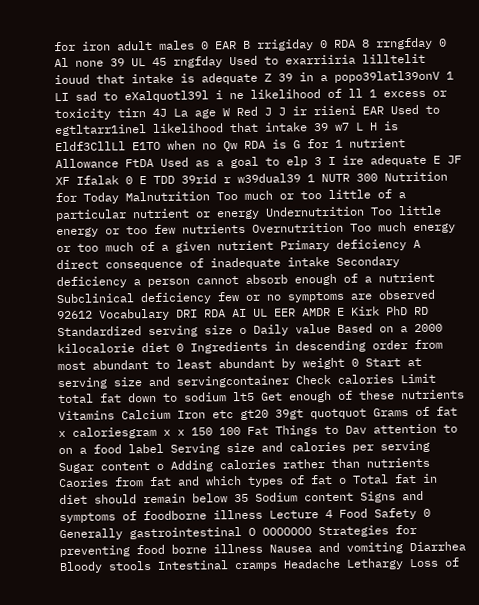for iron adult males 0 EAR B rrigiday 0 RDA 8 rrngfday 0 Al none 39 UL 45 rngfday Used to exarriiria lilltelit iouud that intake is adequate Z 39 in a popo39latl39onV 1 LI sad to eXalquotl39l i ne likelihood of ll 1 excess or toxicity tirn 4J La age W Red J J ir riieni EAR Used to egtltarr1inel likelihood that intake 39 w7 L H is Eldf3CllLl E1TO when no Qw RDA is G for 1 nutrient Allowance FtDA Used as a goal to elp 3 I ire adequate E JF XF Ifalak 0 E TDD 39rid r w39dual39 1 NUTR 300 Nutrition for Today Malnutrition Too much or too little of a particular nutrient or energy Undernutrition Too little energy or too few nutrients Overnutrition Too much energy or too much of a given nutrient Primary deficiency A direct consequence of inadequate intake Secondary deficiency a person cannot absorb enough of a nutrient Subclinical deficiency few or no symptoms are observed 92612 Vocabulary DRI RDA AI UL EER AMDR E Kirk PhD RD Standardized serving size o Daily value Based on a 2000 kilocalorie diet 0 Ingredients in descending order from most abundant to least abundant by weight 0 Start at serving size and servingcontainer Check calories Limit total fat down to sodium lt5 Get enough of these nutrients Vitamins Calcium Iron etc gt20 39gt quotquot Grams of fat x caloriesgram x x 150 100 Fat Things to Dav attention to on a food label Serving size and calories per serving Sugar content o Adding calories rather than nutrients Caories from fat and which types of fat o Total fat in diet should remain below 35 Sodium content Signs and symptoms of foodborne illness Lecture 4 Food Safety 0 Generally gastrointestinal O OOOOOOO Strategies for preventing food borne illness Nausea and vomiting Diarrhea Bloody stools Intestinal cramps Headache Lethargy Loss of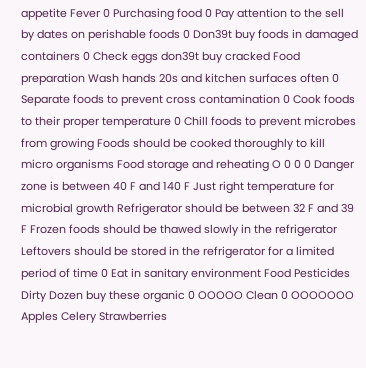appetite Fever 0 Purchasing food 0 Pay attention to the sell by dates on perishable foods 0 Don39t buy foods in damaged containers 0 Check eggs don39t buy cracked Food preparation Wash hands 20s and kitchen surfaces often 0 Separate foods to prevent cross contamination 0 Cook foods to their proper temperature 0 Chill foods to prevent microbes from growing Foods should be cooked thoroughly to kill micro organisms Food storage and reheating O 0 0 0 Danger zone is between 40 F and 140 F Just right temperature for microbial growth Refrigerator should be between 32 F and 39 F Frozen foods should be thawed slowly in the refrigerator Leftovers should be stored in the refrigerator for a limited period of time 0 Eat in sanitary environment Food Pesticides Dirty Dozen buy these organic 0 OOOOO Clean 0 OOOOOOO Apples Celery Strawberries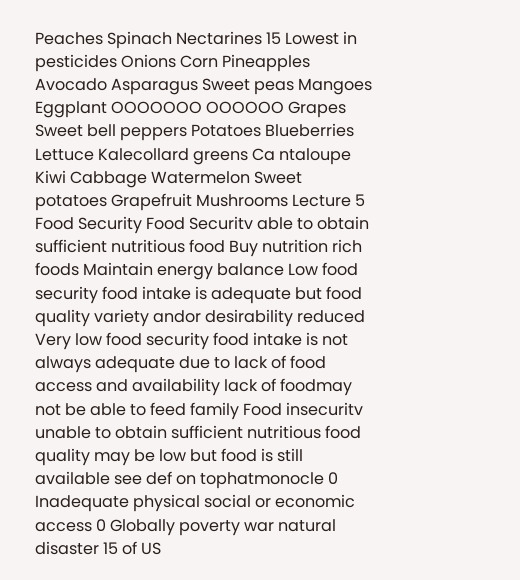Peaches Spinach Nectarines 15 Lowest in pesticides Onions Corn Pineapples Avocado Asparagus Sweet peas Mangoes Eggplant OOOOOOO OOOOOO Grapes Sweet bell peppers Potatoes Blueberries Lettuce Kalecollard greens Ca ntaloupe Kiwi Cabbage Watermelon Sweet potatoes Grapefruit Mushrooms Lecture 5 Food Security Food Securitv able to obtain sufficient nutritious food Buy nutrition rich foods Maintain energy balance Low food security food intake is adequate but food quality variety andor desirability reduced Very low food security food intake is not always adequate due to lack of food access and availability lack of foodmay not be able to feed family Food insecuritv unable to obtain sufficient nutritious food quality may be low but food is still available see def on tophatmonocle 0 Inadequate physical social or economic access 0 Globally poverty war natural disaster 15 of US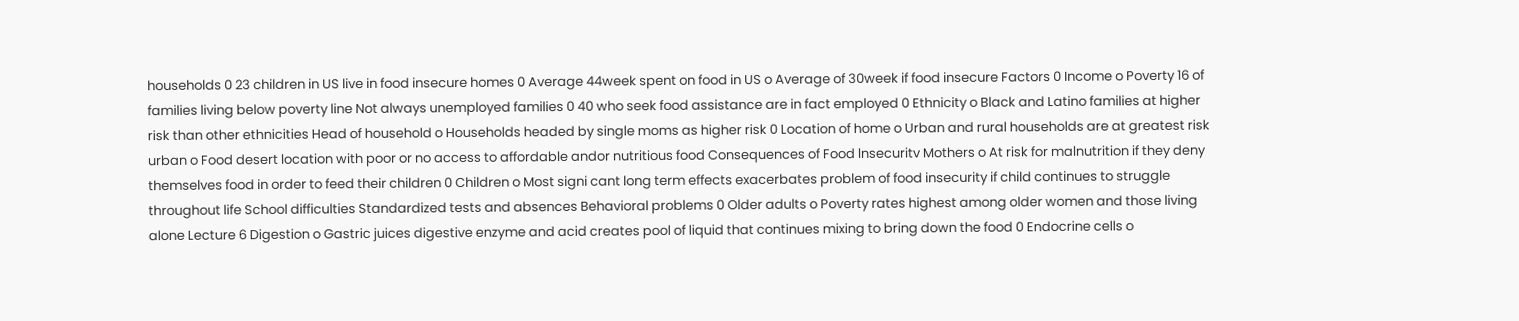households 0 23 children in US live in food insecure homes 0 Average 44week spent on food in US o Average of 30week if food insecure Factors 0 Income o Poverty 16 of families living below poverty line Not always unemployed families 0 40 who seek food assistance are in fact employed 0 Ethnicity o Black and Latino families at higher risk than other ethnicities Head of household o Households headed by single moms as higher risk 0 Location of home o Urban and rural households are at greatest risk urban o Food desert location with poor or no access to affordable andor nutritious food Consequences of Food lnsecuritv Mothers o At risk for malnutrition if they deny themselves food in order to feed their children 0 Children o Most signi cant long term effects exacerbates problem of food insecurity if child continues to struggle throughout life School difficulties Standardized tests and absences Behavioral problems 0 Older adults o Poverty rates highest among older women and those living alone Lecture 6 Digestion o Gastric juices digestive enzyme and acid creates pool of liquid that continues mixing to bring down the food 0 Endocrine cells o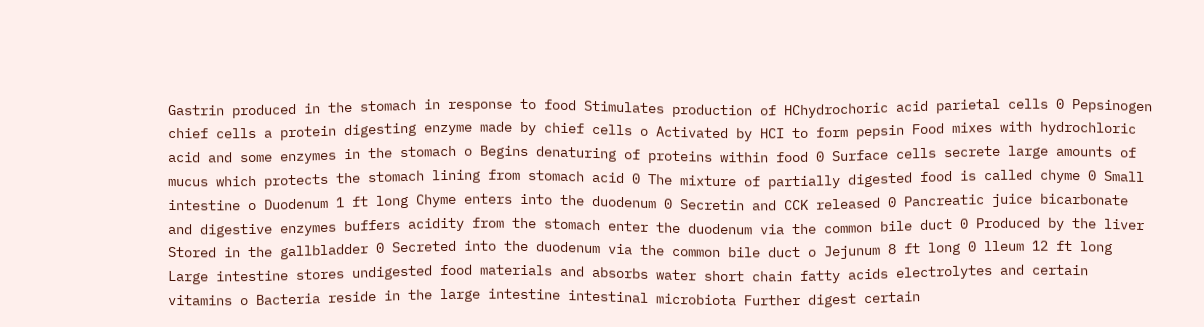Gastrin produced in the stomach in response to food Stimulates production of HChydrochoric acid parietal cells 0 Pepsinogen chief cells a protein digesting enzyme made by chief cells o Activated by HCI to form pepsin Food mixes with hydrochloric acid and some enzymes in the stomach o Begins denaturing of proteins within food 0 Surface cells secrete large amounts of mucus which protects the stomach lining from stomach acid 0 The mixture of partially digested food is called chyme 0 Small intestine o Duodenum 1 ft long Chyme enters into the duodenum 0 Secretin and CCK released 0 Pancreatic juice bicarbonate and digestive enzymes buffers acidity from the stomach enter the duodenum via the common bile duct 0 Produced by the liver Stored in the gallbladder 0 Secreted into the duodenum via the common bile duct o Jejunum 8 ft long 0 lleum 12 ft long Large intestine stores undigested food materials and absorbs water short chain fatty acids electrolytes and certain vitamins o Bacteria reside in the large intestine intestinal microbiota Further digest certain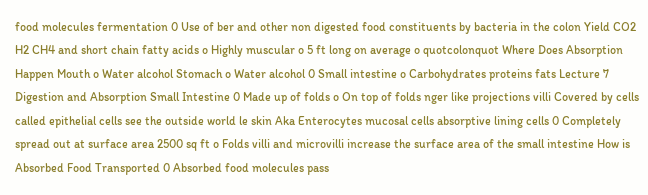food molecules fermentation 0 Use of ber and other non digested food constituents by bacteria in the colon Yield CO2 H2 CH4 and short chain fatty acids o Highly muscular o 5 ft long on average o quotcolonquot Where Does Absorption Happen Mouth o Water alcohol Stomach o Water alcohol 0 Small intestine o Carbohydrates proteins fats Lecture 7 Digestion and Absorption Small Intestine 0 Made up of folds o On top of folds nger like projections villi Covered by cells called epithelial cells see the outside world le skin Aka Enterocytes mucosal cells absorptive lining cells 0 Completely spread out at surface area 2500 sq ft o Folds villi and microvilli increase the surface area of the small intestine How is Absorbed Food Transported 0 Absorbed food molecules pass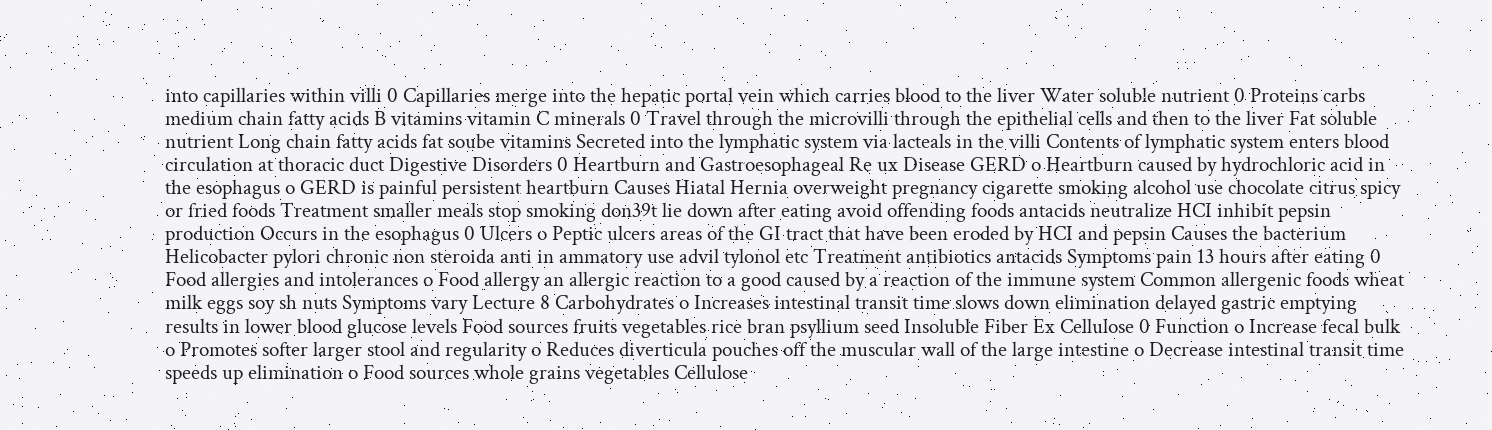into capillaries within villi 0 Capillaries merge into the hepatic portal vein which carries blood to the liver Water soluble nutrient 0 Proteins carbs medium chain fatty acids B vitamins vitamin C minerals 0 Travel through the microvilli through the epithelial cells and then to the liver Fat soluble nutrient Long chain fatty acids fat soube vitamins Secreted into the lymphatic system via lacteals in the villi Contents of lymphatic system enters blood circulation at thoracic duct Digestive Disorders 0 Heartburn and Gastroesophageal Re ux Disease GERD o Heartburn caused by hydrochloric acid in the esophagus o GERD is painful persistent heartburn Causes Hiatal Hernia overweight pregnancy cigarette smoking alcohol use chocolate citrus spicy or fried foods Treatment smaller meals stop smoking don39t lie down after eating avoid offending foods antacids neutralize HCI inhibit pepsin production Occurs in the esophagus 0 Ulcers o Peptic ulcers areas of the GI tract that have been eroded by HCI and pepsin Causes the bacterium Helicobacter pylori chronic non steroida anti in ammatory use advil tylonol etc Treatment antibiotics antacids Symptoms pain 13 hours after eating 0 Food allergies and intolerances o Food allergy an allergic reaction to a good caused by a reaction of the immune system Common allergenic foods wheat milk eggs soy sh nuts Symptoms vary Lecture 8 Carbohydrates o Increases intestinal transit time slows down elimination delayed gastric emptying results in lower blood glucose levels Food sources fruits vegetables rice bran psyllium seed Insoluble Fiber Ex Cellulose 0 Function o Increase fecal bulk o Promotes softer larger stool and regularity o Reduces diverticula pouches off the muscular wall of the large intestine o Decrease intestinal transit time speeds up elimination o Food sources whole grains vegetables Cellulose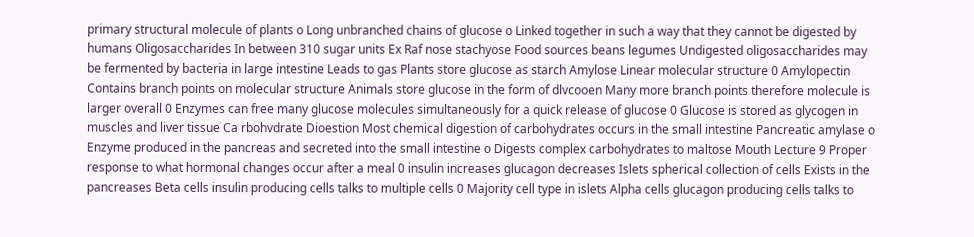primary structural molecule of plants o Long unbranched chains of glucose o Linked together in such a way that they cannot be digested by humans Oligosaccharides In between 310 sugar units Ex Raf nose stachyose Food sources beans legumes Undigested oligosaccharides may be fermented by bacteria in large intestine Leads to gas Plants store glucose as starch Amylose Linear molecular structure 0 Amylopectin Contains branch points on molecular structure Animals store glucose in the form of dlvcooen Many more branch points therefore molecule is larger overall 0 Enzymes can free many glucose molecules simultaneously for a quick release of glucose 0 Glucose is stored as glycogen in muscles and liver tissue Ca rbohvdrate Dioestion Most chemical digestion of carbohydrates occurs in the small intestine Pancreatic amylase o Enzyme produced in the pancreas and secreted into the small intestine o Digests complex carbohydrates to maltose Mouth Lecture 9 Proper response to what hormonal changes occur after a meal 0 insulin increases glucagon decreases Islets spherical collection of cells Exists in the pancreases Beta cells insulin producing cells talks to multiple cells 0 Majority cell type in islets Alpha cells glucagon producing cells talks to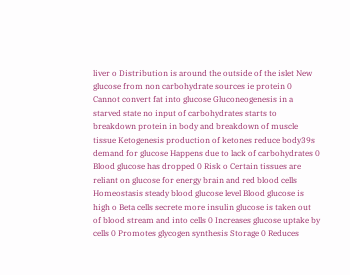liver o Distribution is around the outside of the islet New glucose from non carbohydrate sources ie protein 0 Cannot convert fat into glucose Gluconeogenesis in a starved state no input of carbohydrates starts to breakdown protein in body and breakdown of muscle tissue Ketogenesis production of ketones reduce body39s demand for glucose Happens due to lack of carbohydrates 0 Blood glucose has dropped 0 Risk o Certain tissues are reliant on glucose for energy brain and red blood cells Homeostasis steady blood glucose level Blood glucose is high o Beta cells secrete more insulin glucose is taken out of blood stream and into cells 0 Increases glucose uptake by cells 0 Promotes glycogen synthesis Storage 0 Reduces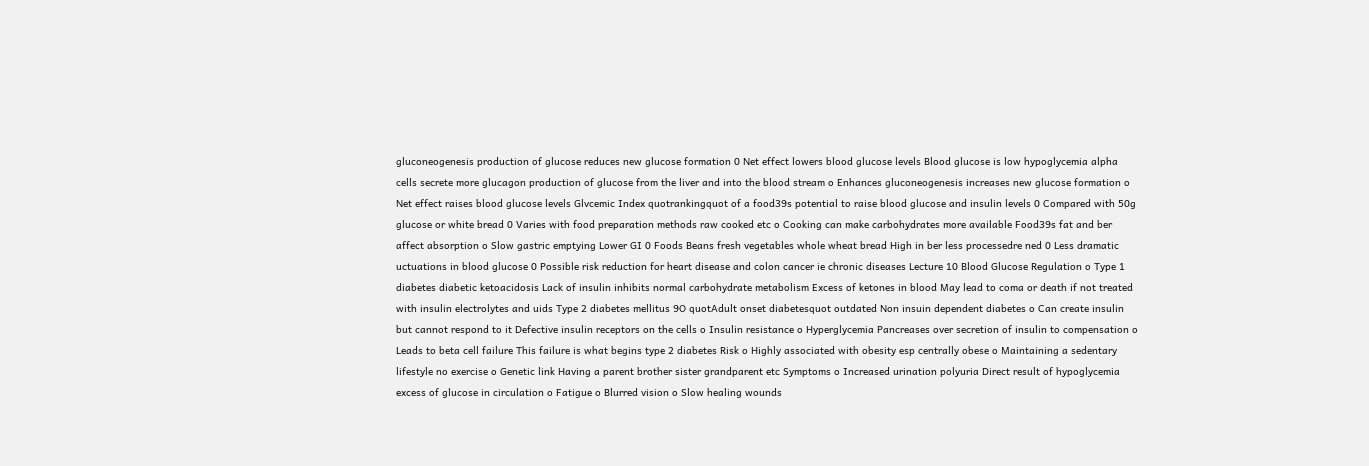gluconeogenesis production of glucose reduces new glucose formation 0 Net effect lowers blood glucose levels Blood glucose is low hypoglycemia alpha cells secrete more glucagon production of glucose from the liver and into the blood stream o Enhances gluconeogenesis increases new glucose formation o Net effect raises blood glucose levels Glvcemic Index quotrankingquot of a food39s potential to raise blood glucose and insulin levels 0 Compared with 50g glucose or white bread 0 Varies with food preparation methods raw cooked etc o Cooking can make carbohydrates more available Food39s fat and ber affect absorption o Slow gastric emptying Lower GI 0 Foods Beans fresh vegetables whole wheat bread High in ber less processedre ned 0 Less dramatic uctuations in blood glucose 0 Possible risk reduction for heart disease and colon cancer ie chronic diseases Lecture 10 Blood Glucose Regulation o Type 1 diabetes diabetic ketoacidosis Lack of insulin inhibits normal carbohydrate metabolism Excess of ketones in blood May lead to coma or death if not treated with insulin electrolytes and uids Type 2 diabetes mellitus 9O quotAdult onset diabetesquot outdated Non insuin dependent diabetes o Can create insulin but cannot respond to it Defective insulin receptors on the cells o Insulin resistance o Hyperglycemia Pancreases over secretion of insulin to compensation o Leads to beta cell failure This failure is what begins type 2 diabetes Risk o Highly associated with obesity esp centrally obese o Maintaining a sedentary lifestyle no exercise o Genetic link Having a parent brother sister grandparent etc Symptoms o Increased urination polyuria Direct result of hypoglycemia excess of glucose in circulation o Fatigue o Blurred vision o Slow healing wounds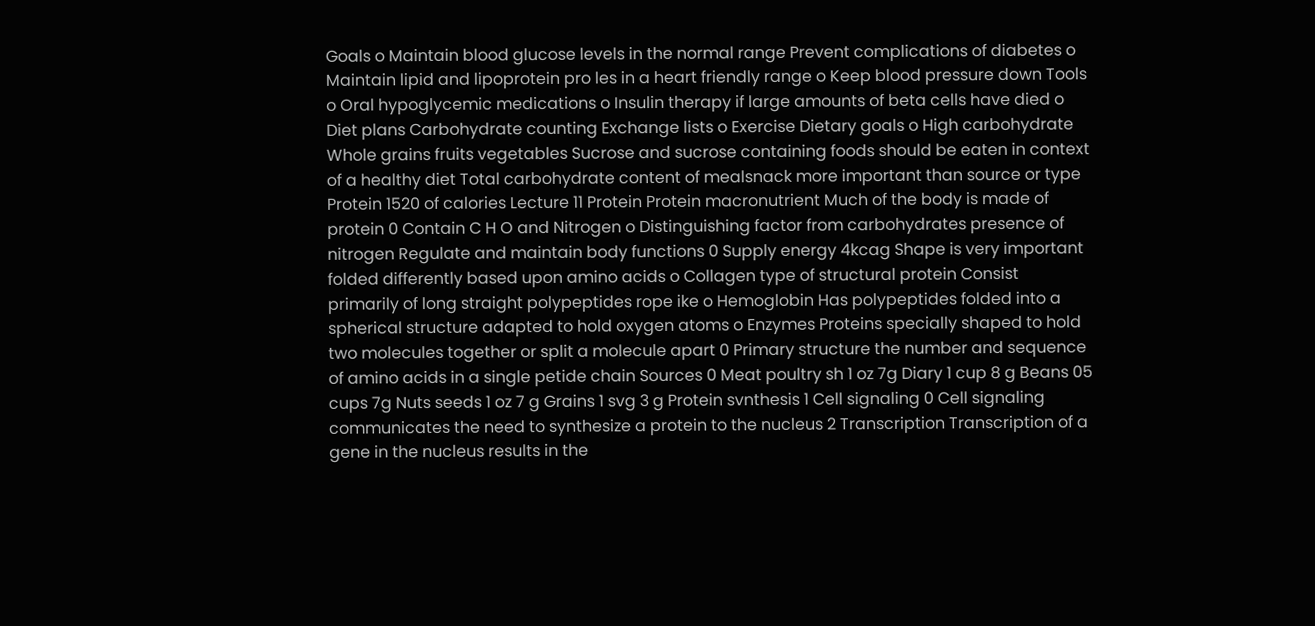Goals o Maintain blood glucose levels in the normal range Prevent complications of diabetes o Maintain lipid and lipoprotein pro les in a heart friendly range o Keep blood pressure down Tools o Oral hypoglycemic medications o Insulin therapy if large amounts of beta cells have died o Diet plans Carbohydrate counting Exchange lists o Exercise Dietary goals o High carbohydrate Whole grains fruits vegetables Sucrose and sucrose containing foods should be eaten in context of a healthy diet Total carbohydrate content of mealsnack more important than source or type Protein 1520 of calories Lecture 11 Protein Protein macronutrient Much of the body is made of protein 0 Contain C H O and Nitrogen o Distinguishing factor from carbohydrates presence of nitrogen Regulate and maintain body functions 0 Supply energy 4kcag Shape is very important folded differently based upon amino acids o Collagen type of structural protein Consist primarily of long straight polypeptides rope ike o Hemoglobin Has polypeptides folded into a spherical structure adapted to hold oxygen atoms o Enzymes Proteins specially shaped to hold two molecules together or split a molecule apart 0 Primary structure the number and sequence of amino acids in a single petide chain Sources 0 Meat poultry sh 1 oz 7g Diary 1 cup 8 g Beans 05 cups 7g Nuts seeds 1 oz 7 g Grains 1 svg 3 g Protein svnthesis 1 Cell signaling 0 Cell signaling communicates the need to synthesize a protein to the nucleus 2 Transcription Transcription of a gene in the nucleus results in the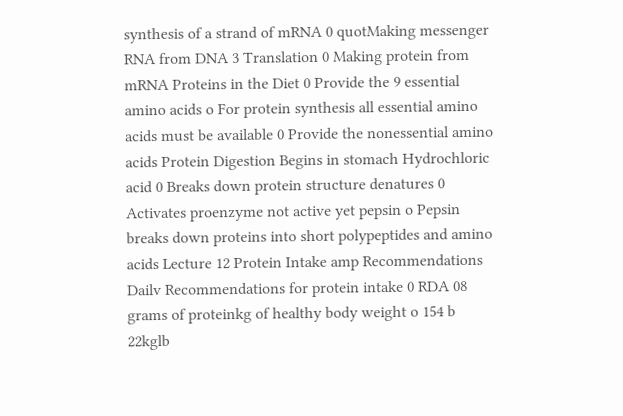synthesis of a strand of mRNA 0 quotMaking messenger RNA from DNA 3 Translation 0 Making protein from mRNA Proteins in the Diet 0 Provide the 9 essential amino acids o For protein synthesis all essential amino acids must be available 0 Provide the nonessential amino acids Protein Digestion Begins in stomach Hydrochloric acid 0 Breaks down protein structure denatures 0 Activates proenzyme not active yet pepsin o Pepsin breaks down proteins into short polypeptides and amino acids Lecture 12 Protein Intake amp Recommendations Dailv Recommendations for protein intake 0 RDA 08 grams of proteinkg of healthy body weight o 154 b 22kglb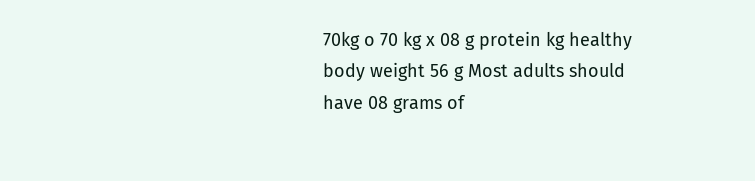70kg o 70 kg x 08 g protein kg healthy body weight 56 g Most adults should have 08 grams of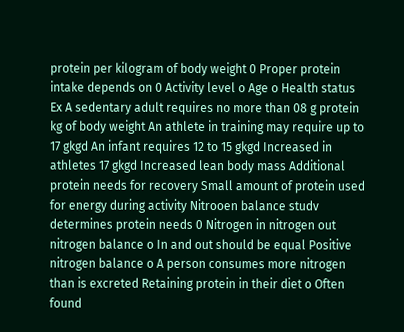protein per kilogram of body weight 0 Proper protein intake depends on 0 Activity level o Age o Health status Ex A sedentary adult requires no more than 08 g protein kg of body weight An athlete in training may require up to 17 gkgd An infant requires 12 to 15 gkgd Increased in athletes 17 gkgd Increased lean body mass Additional protein needs for recovery Small amount of protein used for energy during activity Nitrooen balance studv determines protein needs 0 Nitrogen in nitrogen out nitrogen balance o In and out should be equal Positive nitrogen balance o A person consumes more nitrogen than is excreted Retaining protein in their diet o Often found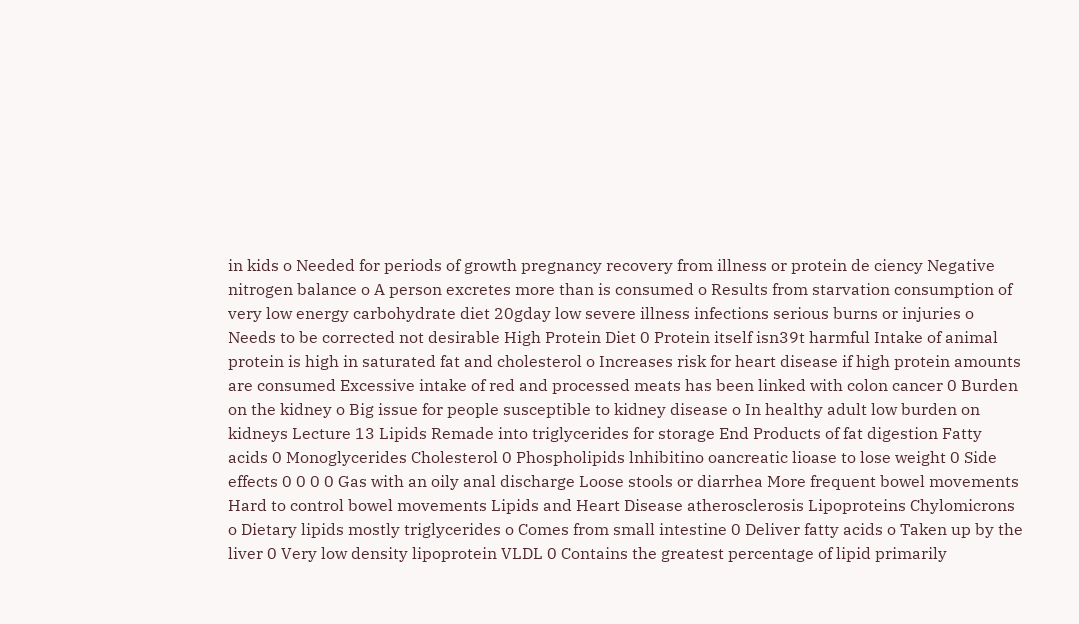in kids o Needed for periods of growth pregnancy recovery from illness or protein de ciency Negative nitrogen balance o A person excretes more than is consumed o Results from starvation consumption of very low energy carbohydrate diet 20gday low severe illness infections serious burns or injuries o Needs to be corrected not desirable High Protein Diet 0 Protein itself isn39t harmful Intake of animal protein is high in saturated fat and cholesterol o Increases risk for heart disease if high protein amounts are consumed Excessive intake of red and processed meats has been linked with colon cancer 0 Burden on the kidney o Big issue for people susceptible to kidney disease o In healthy adult low burden on kidneys Lecture 13 Lipids Remade into triglycerides for storage End Products of fat digestion Fatty acids 0 Monoglycerides Cholesterol 0 Phospholipids lnhibitino oancreatic lioase to lose weight 0 Side effects 0 0 0 0 Gas with an oily anal discharge Loose stools or diarrhea More frequent bowel movements Hard to control bowel movements Lipids and Heart Disease atherosclerosis Lipoproteins Chylomicrons o Dietary lipids mostly triglycerides o Comes from small intestine 0 Deliver fatty acids o Taken up by the liver 0 Very low density lipoprotein VLDL 0 Contains the greatest percentage of lipid primarily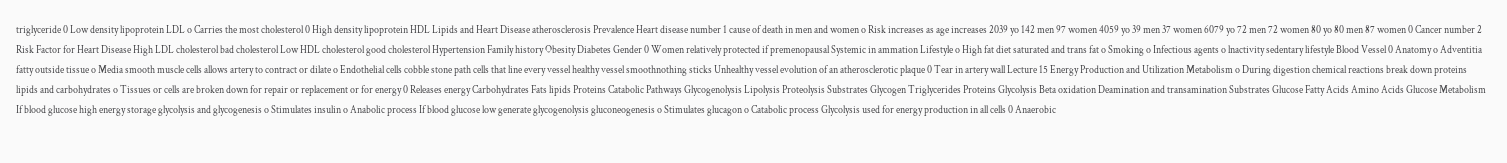triglyceride 0 Low density lipoprotein LDL o Carries the most cholesterol 0 High density lipoprotein HDL Lipids and Heart Disease atherosclerosis Prevalence Heart disease number 1 cause of death in men and women o Risk increases as age increases 2039 yo 142 men 97 women 4059 yo 39 men 37 women 6079 yo 72 men 72 women 80 yo 80 men 87 women 0 Cancer number 2 Risk Factor for Heart Disease High LDL cholesterol bad cholesterol Low HDL cholesterol good cholesterol Hypertension Family history Obesity Diabetes Gender 0 Women relatively protected if premenopausal Systemic in ammation Lifestyle o High fat diet saturated and trans fat o Smoking o Infectious agents o lnactivity sedentary lifestyle Blood Vessel 0 Anatomy o Adventitia fatty outside tissue o Media smooth muscle cells allows artery to contract or dilate o Endothelial cells cobble stone path cells that line every vessel healthy vessel smoothnothing sticks Unhealthy vessel evolution of an atherosclerotic plaque 0 Tear in artery wall Lecture 15 Energy Production and Utilization Metabolism o During digestion chemical reactions break down proteins lipids and carbohydrates o Tissues or cells are broken down for repair or replacement or for energy 0 Releases energy Carbohydrates Fats lipids Proteins Catabolic Pathways Glycogenolysis Lipolysis Proteolysis Substrates Glycogen Triglycerides Proteins Glycolysis Beta oxidation Deamination and transamination Substrates Glucose Fatty Acids Amino Acids Glucose Metabolism If blood glucose high energy storage glycolysis and glycogenesis o Stimulates insulin o Anabolic process If blood glucose low generate glycogenolysis gluconeogenesis o Stimulates glucagon o Catabolic process Glycolysis used for energy production in all cells 0 Anaerobic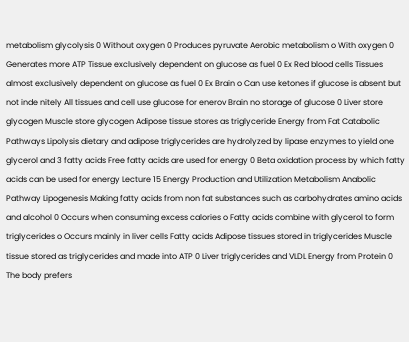metabolism glycolysis 0 Without oxygen 0 Produces pyruvate Aerobic metabolism o With oxygen 0 Generates more ATP Tissue exclusively dependent on glucose as fuel 0 Ex Red blood cells Tissues almost exclusively dependent on glucose as fuel 0 Ex Brain o Can use ketones if glucose is absent but not inde nitely All tissues and cell use glucose for enerov Brain no storage of glucose 0 Liver store glycogen Muscle store glycogen Adipose tissue stores as triglyceride Energy from Fat Catabolic Pathways Lipolysis dietary and adipose triglycerides are hydrolyzed by lipase enzymes to yield one glycerol and 3 fatty acids Free fatty acids are used for energy 0 Beta oxidation process by which fatty acids can be used for energy Lecture 15 Energy Production and Utilization Metabolism Anabolic Pathway Lipogenesis Making fatty acids from non fat substances such as carbohydrates amino acids and alcohol 0 Occurs when consuming excess calories o Fatty acids combine with glycerol to form triglycerides o Occurs mainly in liver cells Fatty acids Adipose tissues stored in triglycerides Muscle tissue stored as triglycerides and made into ATP 0 Liver triglycerides and VLDL Energy from Protein 0 The body prefers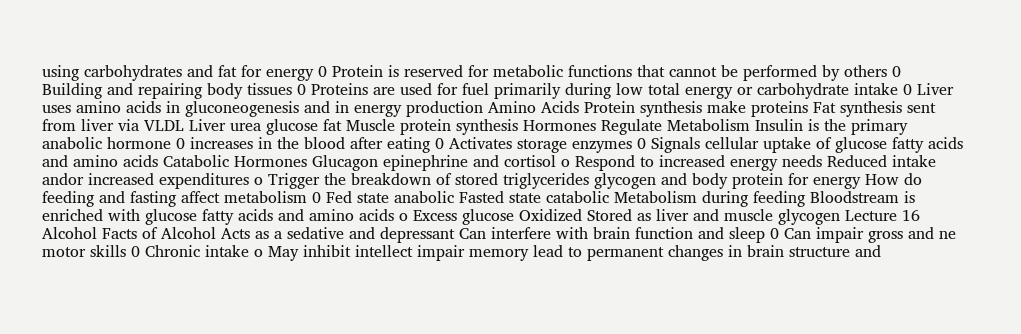using carbohydrates and fat for energy 0 Protein is reserved for metabolic functions that cannot be performed by others 0 Building and repairing body tissues 0 Proteins are used for fuel primarily during low total energy or carbohydrate intake 0 Liver uses amino acids in gluconeogenesis and in energy production Amino Acids Protein synthesis make proteins Fat synthesis sent from liver via VLDL Liver urea glucose fat Muscle protein synthesis Hormones Regulate Metabolism Insulin is the primary anabolic hormone 0 increases in the blood after eating 0 Activates storage enzymes 0 Signals cellular uptake of glucose fatty acids and amino acids Catabolic Hormones Glucagon epinephrine and cortisol o Respond to increased energy needs Reduced intake andor increased expenditures o Trigger the breakdown of stored triglycerides glycogen and body protein for energy How do feeding and fasting affect metabolism 0 Fed state anabolic Fasted state catabolic Metabolism during feeding Bloodstream is enriched with glucose fatty acids and amino acids o Excess glucose Oxidized Stored as liver and muscle glycogen Lecture 16 Alcohol Facts of Alcohol Acts as a sedative and depressant Can interfere with brain function and sleep 0 Can impair gross and ne motor skills 0 Chronic intake o May inhibit intellect impair memory lead to permanent changes in brain structure and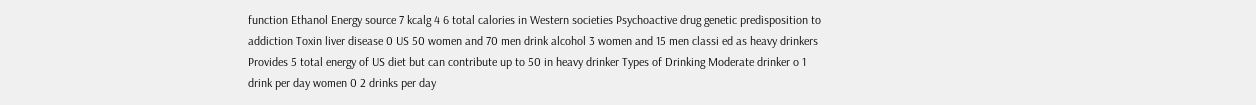function Ethanol Energy source 7 kcalg 4 6 total calories in Western societies Psychoactive drug genetic predisposition to addiction Toxin liver disease 0 US 50 women and 70 men drink alcohol 3 women and 15 men classi ed as heavy drinkers Provides 5 total energy of US diet but can contribute up to 50 in heavy drinker Types of Drinking Moderate drinker o 1 drink per day women 0 2 drinks per day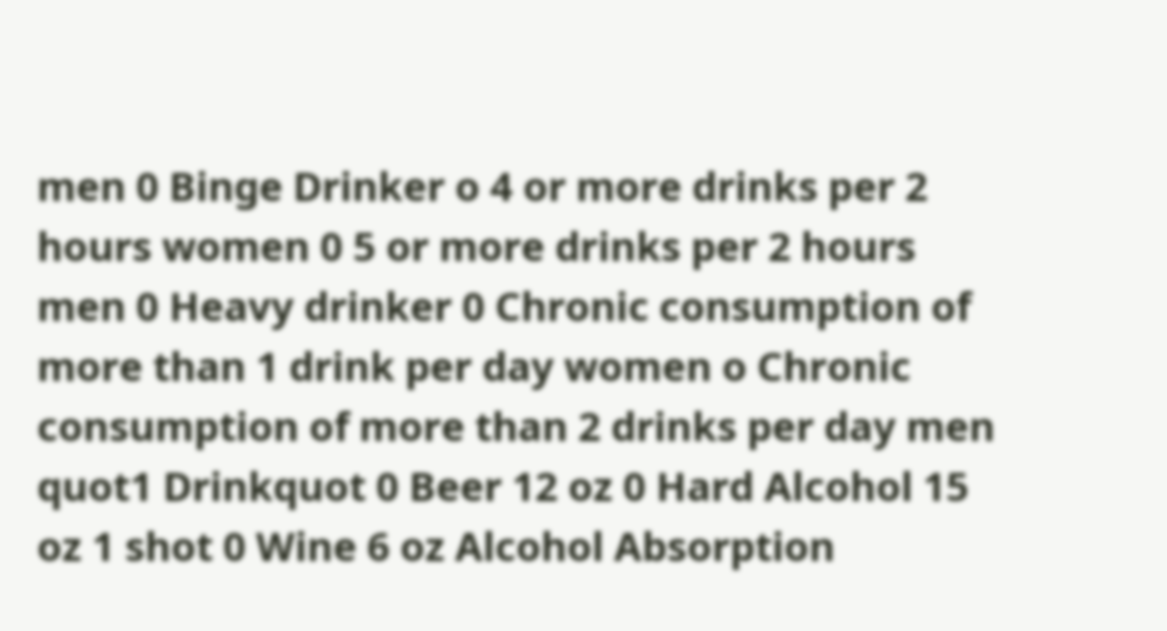men 0 Binge Drinker o 4 or more drinks per 2 hours women 0 5 or more drinks per 2 hours men 0 Heavy drinker 0 Chronic consumption of more than 1 drink per day women o Chronic consumption of more than 2 drinks per day men quot1 Drinkquot 0 Beer 12 oz 0 Hard Alcohol 15 oz 1 shot 0 Wine 6 oz Alcohol Absorption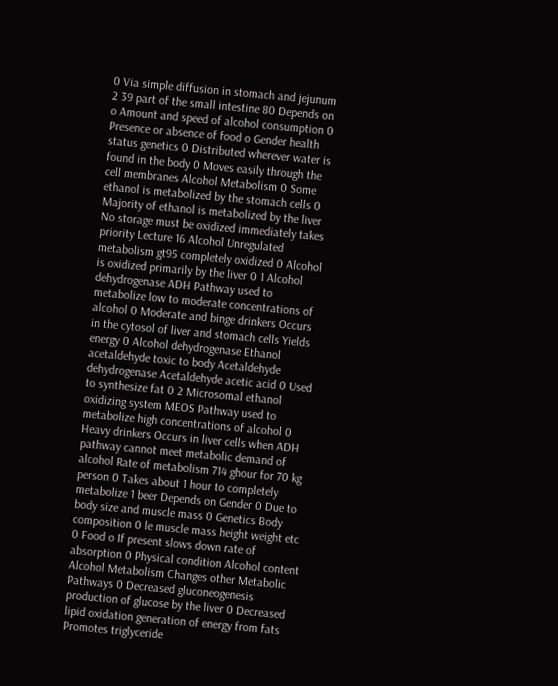0 Via simple diffusion in stomach and jejunum 2 39 part of the small intestine 80 Depends on o Amount and speed of alcohol consumption 0 Presence or absence of food o Gender health status genetics 0 Distributed wherever water is found in the body 0 Moves easily through the cell membranes Alcohol Metabolism 0 Some ethanol is metabolized by the stomach cells 0 Majority of ethanol is metabolized by the liver No storage must be oxidized immediately takes priority Lecture 16 Alcohol Unregulated metabolism gt95 completely oxidized 0 Alcohol is oxidized primarily by the liver 0 1 Alcohol dehydrogenase ADH Pathway used to metabolize low to moderate concentrations of alcohol 0 Moderate and binge drinkers Occurs in the cytosol of liver and stomach cells Yields energy 0 Alcohol dehydrogenase Ethanol acetaldehyde toxic to body Acetaldehyde dehydrogenase Acetaldehyde acetic acid 0 Used to synthesize fat 0 2 Microsomal ethanol oxidizing system MEOS Pathway used to metabolize high concentrations of alcohol 0 Heavy drinkers Occurs in liver cells when ADH pathway cannot meet metabolic demand of alcohol Rate of metabolism 714 ghour for 70 kg person 0 Takes about 1 hour to completely metabolize 1 beer Depends on Gender 0 Due to body size and muscle mass 0 Genetics Body composition 0 le muscle mass height weight etc 0 Food o If present slows down rate of absorption 0 Physical condition Alcohol content Alcohol Metabolism Changes other Metabolic Pathways 0 Decreased gluconeogenesis production of glucose by the liver 0 Decreased lipid oxidation generation of energy from fats Promotes triglyceride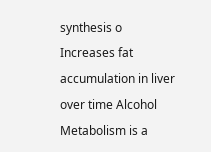synthesis o Increases fat accumulation in liver over time Alcohol Metabolism is a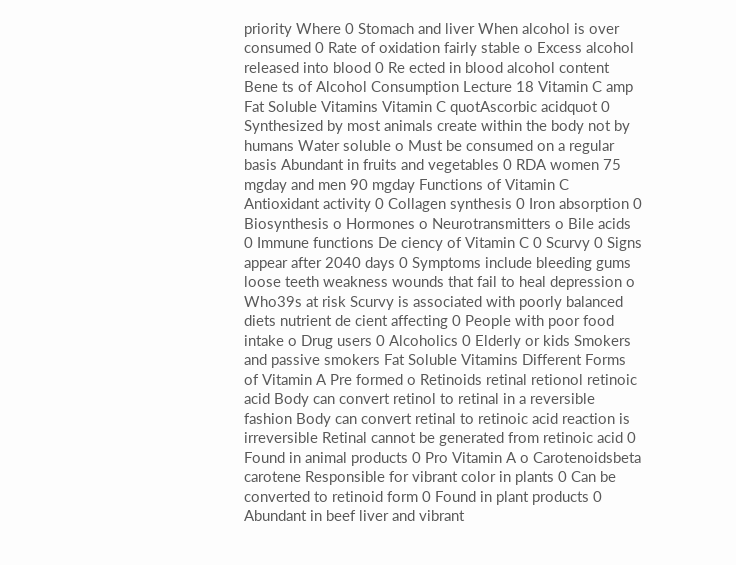priority Where 0 Stomach and liver When alcohol is over consumed 0 Rate of oxidation fairly stable o Excess alcohol released into blood 0 Re ected in blood alcohol content Bene ts of Alcohol Consumption Lecture 18 Vitamin C amp Fat Soluble Vitamins Vitamin C quotAscorbic acidquot 0 Synthesized by most animals create within the body not by humans Water soluble o Must be consumed on a regular basis Abundant in fruits and vegetables 0 RDA women 75 mgday and men 90 mgday Functions of Vitamin C Antioxidant activity 0 Collagen synthesis 0 Iron absorption 0 Biosynthesis o Hormones o Neurotransmitters o Bile acids 0 Immune functions De ciency of Vitamin C 0 Scurvy 0 Signs appear after 2040 days 0 Symptoms include bleeding gums loose teeth weakness wounds that fail to heal depression o Who39s at risk Scurvy is associated with poorly balanced diets nutrient de cient affecting 0 People with poor food intake o Drug users 0 Alcoholics 0 Elderly or kids Smokers and passive smokers Fat Soluble Vitamins Different Forms of Vitamin A Pre formed o Retinoids retinal retionol retinoic acid Body can convert retinol to retinal in a reversible fashion Body can convert retinal to retinoic acid reaction is irreversible Retinal cannot be generated from retinoic acid 0 Found in animal products 0 Pro Vitamin A o Carotenoidsbeta carotene Responsible for vibrant color in plants 0 Can be converted to retinoid form 0 Found in plant products 0 Abundant in beef liver and vibrant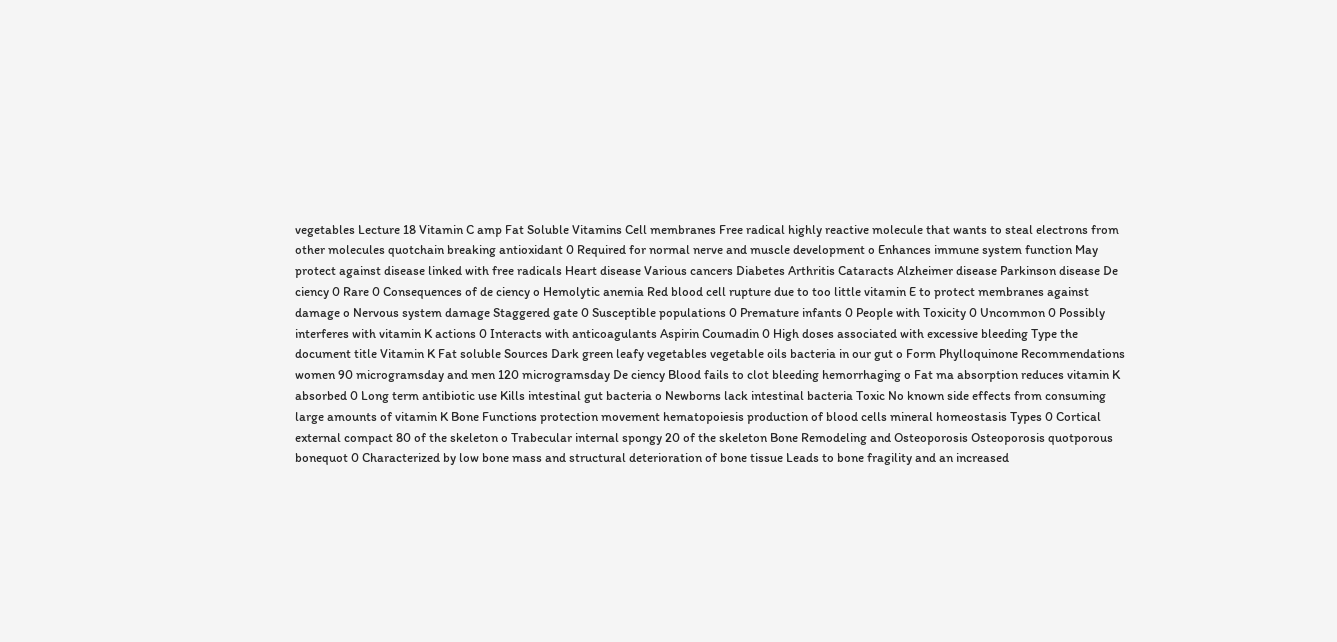vegetables Lecture 18 Vitamin C amp Fat Soluble Vitamins Cell membranes Free radical highly reactive molecule that wants to steal electrons from other molecules quotchain breaking antioxidant 0 Required for normal nerve and muscle development o Enhances immune system function May protect against disease linked with free radicals Heart disease Various cancers Diabetes Arthritis Cataracts Alzheimer disease Parkinson disease De ciency 0 Rare 0 Consequences of de ciency o Hemolytic anemia Red blood cell rupture due to too little vitamin E to protect membranes against damage o Nervous system damage Staggered gate 0 Susceptible populations 0 Premature infants 0 People with Toxicity 0 Uncommon 0 Possibly interferes with vitamin K actions 0 Interacts with anticoagulants Aspirin Coumadin 0 High doses associated with excessive bleeding Type the document title Vitamin K Fat soluble Sources Dark green leafy vegetables vegetable oils bacteria in our gut o Form Phylloquinone Recommendations women 90 microgramsday and men 120 microgramsday De ciency Blood fails to clot bleeding hemorrhaging o Fat ma absorption reduces vitamin K absorbed 0 Long term antibiotic use Kills intestinal gut bacteria o Newborns lack intestinal bacteria Toxic No known side effects from consuming large amounts of vitamin K Bone Functions protection movement hematopoiesis production of blood cells mineral homeostasis Types 0 Cortical external compact 80 of the skeleton o Trabecular internal spongy 20 of the skeleton Bone Remodeling and Osteoporosis Osteoporosis quotporous bonequot 0 Characterized by low bone mass and structural deterioration of bone tissue Leads to bone fragility and an increased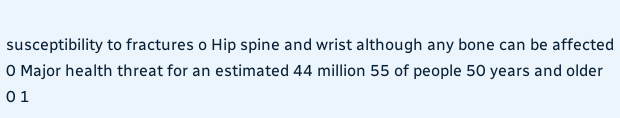susceptibility to fractures o Hip spine and wrist although any bone can be affected 0 Major health threat for an estimated 44 million 55 of people 50 years and older 0 1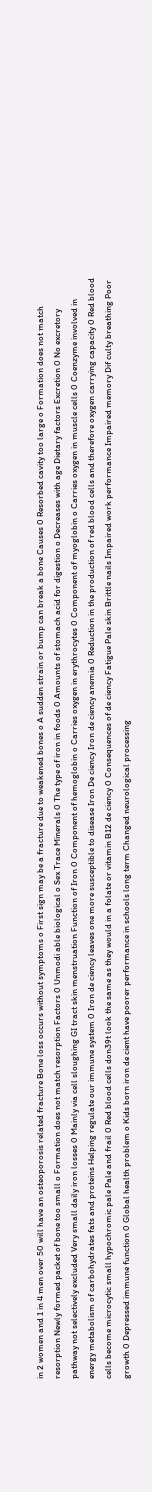in 2 women and 1 in 4 men over 50 will have an osteoporosis related fracture Bone loss occurs without symptoms o First sign may be a fracture due to weakened bones o A sudden strain or bump can break a bone Causes 0 Resorbed cavity too large o Formation does not match resorption Newly formed packet of bone too small o Formation does not match resorption Factors 0 Unmodi able biological o Sex Trace Minerals 0 The type of iron in foods 0 Amounts of stomach acid for digestion o Decreases with age Dietary factors Excretion 0 No excretory pathway not selectively excluded Very small daily iron losses 0 Mainly via cell sloughing GI tract skin menstruation Function of Iron 0 Component of hemoglobin o Carries oxygen in erythrocytes 0 Component of myoglobin o Carries oxygen in muscle cells 0 Coenzyme involved in energy metabolism of carbohydrates fats and proteins Helping regulate our immune system 0 Iron de ciency leaves one more susceptible to disease Iron De ciency Iron de ciency anemia 0 Reduction in the production of red blood cells and therefore oxygen carrying capacity 0 Red blood cells become microcytic small hypochromic pale Pale and frail 0 Red blood cells don39t look the same as they would in a folate or vitamin B12 de ciency 0 Consequences of de ciency Fatigue Pale skin Brittle nails Impaired work performance Impaired memory Dif culty breathing Poor growth 0 Depressed immune function 0 Global health problem o Kids born iron de cient have poorer performance in schools long term Changed neurological processing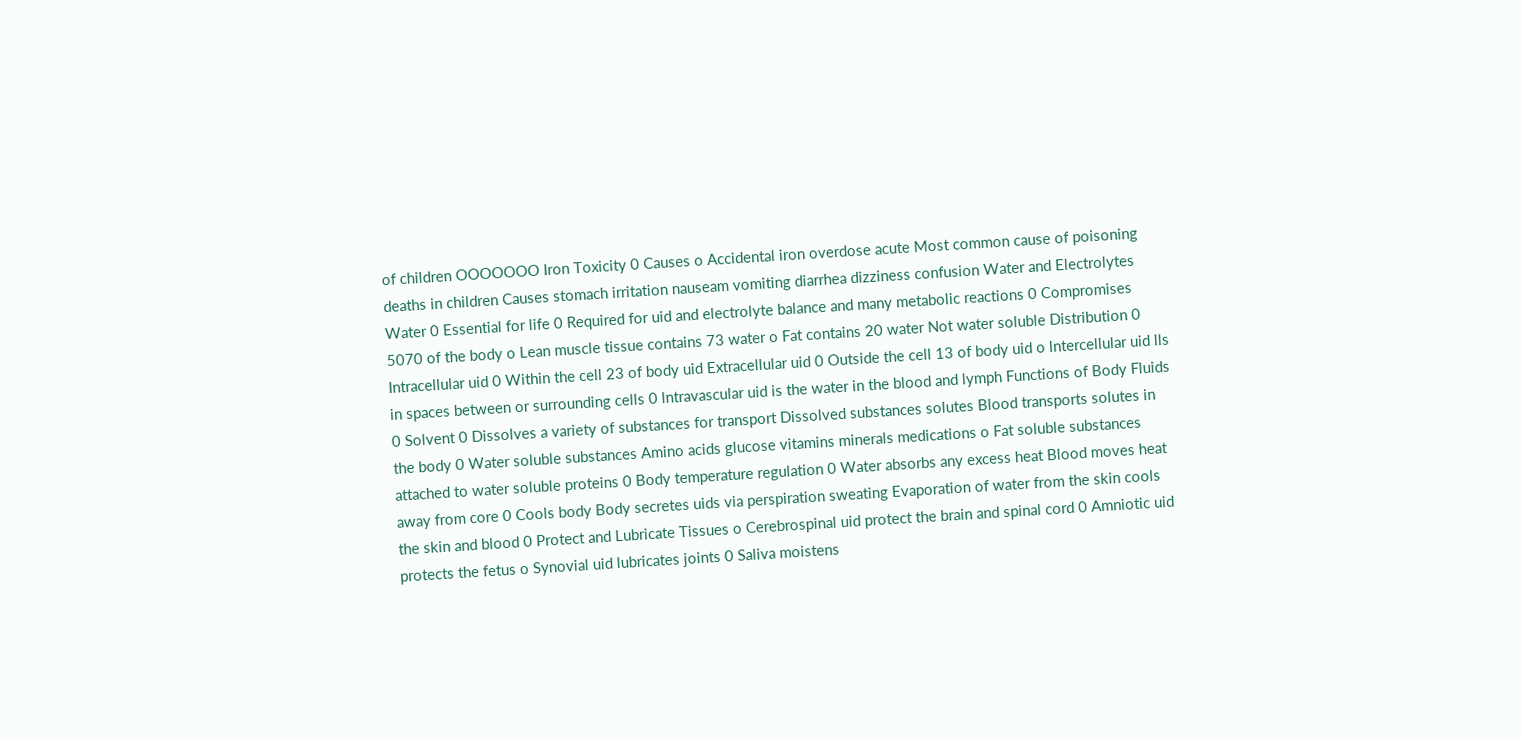of children OOOOOOO Iron Toxicity 0 Causes o Accidental iron overdose acute Most common cause of poisoning deaths in children Causes stomach irritation nauseam vomiting diarrhea dizziness confusion Water and Electrolytes Water 0 Essential for life 0 Required for uid and electrolyte balance and many metabolic reactions 0 Compromises 5070 of the body o Lean muscle tissue contains 73 water o Fat contains 20 water Not water soluble Distribution 0 Intracellular uid 0 Within the cell 23 of body uid Extracellular uid 0 Outside the cell 13 of body uid o lntercellular uid lls in spaces between or surrounding cells 0 lntravascular uid is the water in the blood and lymph Functions of Body Fluids 0 Solvent 0 Dissolves a variety of substances for transport Dissolved substances solutes Blood transports solutes in the body 0 Water soluble substances Amino acids glucose vitamins minerals medications o Fat soluble substances attached to water soluble proteins 0 Body temperature regulation 0 Water absorbs any excess heat Blood moves heat away from core 0 Cools body Body secretes uids via perspiration sweating Evaporation of water from the skin cools the skin and blood 0 Protect and Lubricate Tissues o Cerebrospinal uid protect the brain and spinal cord 0 Amniotic uid protects the fetus o Synovial uid lubricates joints 0 Saliva moistens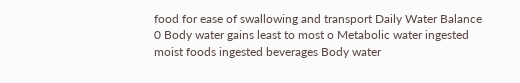food for ease of swallowing and transport Daily Water Balance 0 Body water gains least to most o Metabolic water ingested moist foods ingested beverages Body water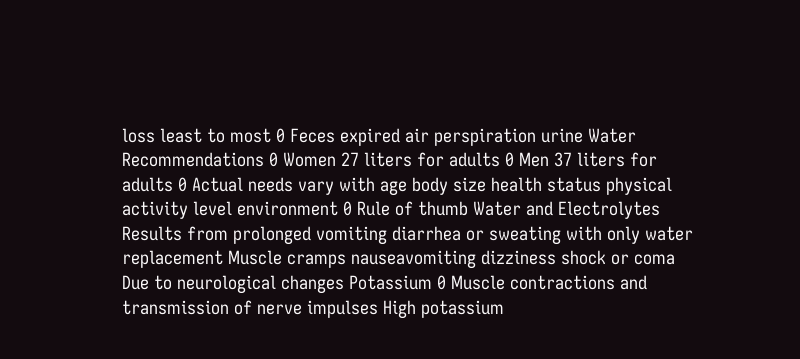loss least to most 0 Feces expired air perspiration urine Water Recommendations 0 Women 27 liters for adults 0 Men 37 liters for adults 0 Actual needs vary with age body size health status physical activity level environment 0 Rule of thumb Water and Electrolytes Results from prolonged vomiting diarrhea or sweating with only water replacement Muscle cramps nauseavomiting dizziness shock or coma Due to neurological changes Potassium 0 Muscle contractions and transmission of nerve impulses High potassium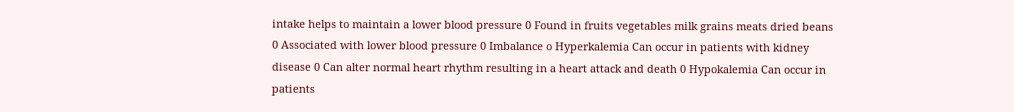intake helps to maintain a lower blood pressure 0 Found in fruits vegetables milk grains meats dried beans 0 Associated with lower blood pressure 0 Imbalance o Hyperkalemia Can occur in patients with kidney disease 0 Can alter normal heart rhythm resulting in a heart attack and death 0 Hypokalemia Can occur in patients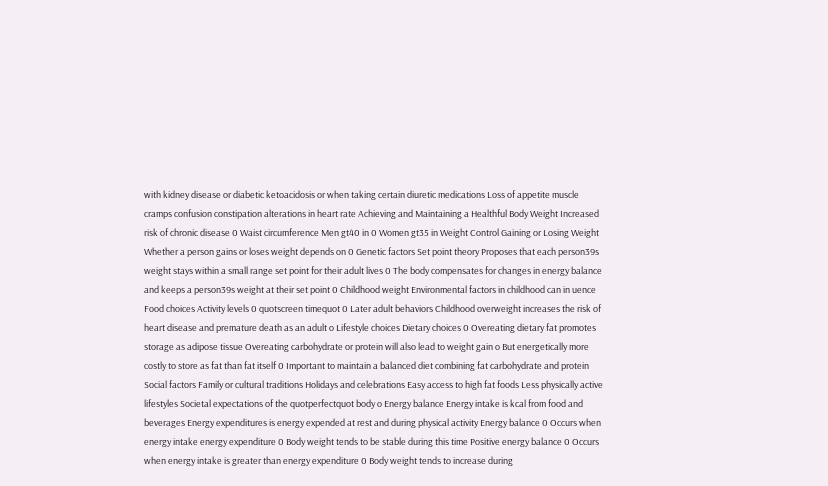with kidney disease or diabetic ketoacidosis or when taking certain diuretic medications Loss of appetite muscle cramps confusion constipation alterations in heart rate Achieving and Maintaining a Healthful Body Weight Increased risk of chronic disease 0 Waist circumference Men gt40 in 0 Women gt35 in Weight Control Gaining or Losing Weight Whether a person gains or loses weight depends on 0 Genetic factors Set point theory Proposes that each person39s weight stays within a small range set point for their adult lives 0 The body compensates for changes in energy balance and keeps a person39s weight at their set point 0 Childhood weight Environmental factors in childhood can in uence Food choices Activity levels 0 quotscreen timequot 0 Later adult behaviors Childhood overweight increases the risk of heart disease and premature death as an adult o Lifestyle choices Dietary choices 0 Overeating dietary fat promotes storage as adipose tissue Overeating carbohydrate or protein will also lead to weight gain o But energetically more costly to store as fat than fat itself 0 Important to maintain a balanced diet combining fat carbohydrate and protein Social factors Family or cultural traditions Holidays and celebrations Easy access to high fat foods Less physically active lifestyles Societal expectations of the quotperfectquot body o Energy balance Energy intake is kcal from food and beverages Energy expenditures is energy expended at rest and during physical activity Energy balance 0 Occurs when energy intake energy expenditure 0 Body weight tends to be stable during this time Positive energy balance 0 Occurs when energy intake is greater than energy expenditure 0 Body weight tends to increase during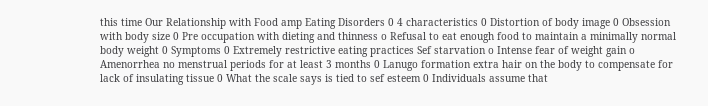this time Our Relationship with Food amp Eating Disorders 0 4 characteristics 0 Distortion of body image 0 Obsession with body size 0 Pre occupation with dieting and thinness o Refusal to eat enough food to maintain a minimally normal body weight 0 Symptoms 0 Extremely restrictive eating practices Sef starvation o Intense fear of weight gain o Amenorrhea no menstrual periods for at least 3 months 0 Lanugo formation extra hair on the body to compensate for lack of insulating tissue 0 What the scale says is tied to sef esteem 0 Individuals assume that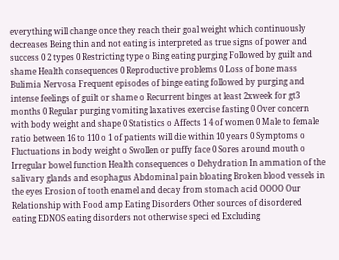everything will change once they reach their goal weight which continuously decreases Being thin and not eating is interpreted as true signs of power and success 0 2 types 0 Restricting type o Bing eating purging Followed by guilt and shame Health consequences 0 Reproductive problems 0 Loss of bone mass Bulimia Nervosa Frequent episodes of binge eating followed by purging and intense feelings of guilt or shame o Recurrent binges at least 2xweek for gt3 months 0 Regular purging vomiting laxatives exercise fasting 0 Over concern with body weight and shape 0 Statistics o Affects 1 4 of women 0 Male to female ratio between 16 to 110 o 1 of patients will die within 10 years 0 Symptoms o Fluctuations in body weight o Swollen or puffy face 0 Sores around mouth o Irregular bowel function Health consequences o Dehydration In ammation of the salivary glands and esophagus Abdominal pain bloating Broken blood vessels in the eyes Erosion of tooth enamel and decay from stomach acid OOOO Our Relationship with Food amp Eating Disorders Other sources of disordered eating EDNOS eating disorders not otherwise speci ed Excluding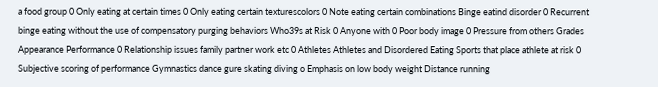a food group 0 Only eating at certain times 0 Only eating certain texturescolors 0 Note eating certain combinations Binge eatind disorder 0 Recurrent binge eating without the use of compensatory purging behaviors Who39s at Risk 0 Anyone with 0 Poor body image 0 Pressure from others Grades Appearance Performance 0 Relationship issues family partner work etc 0 Athletes Athletes and Disordered Eating Sports that place athlete at risk 0 Subjective scoring of performance Gymnastics dance gure skating diving o Emphasis on low body weight Distance running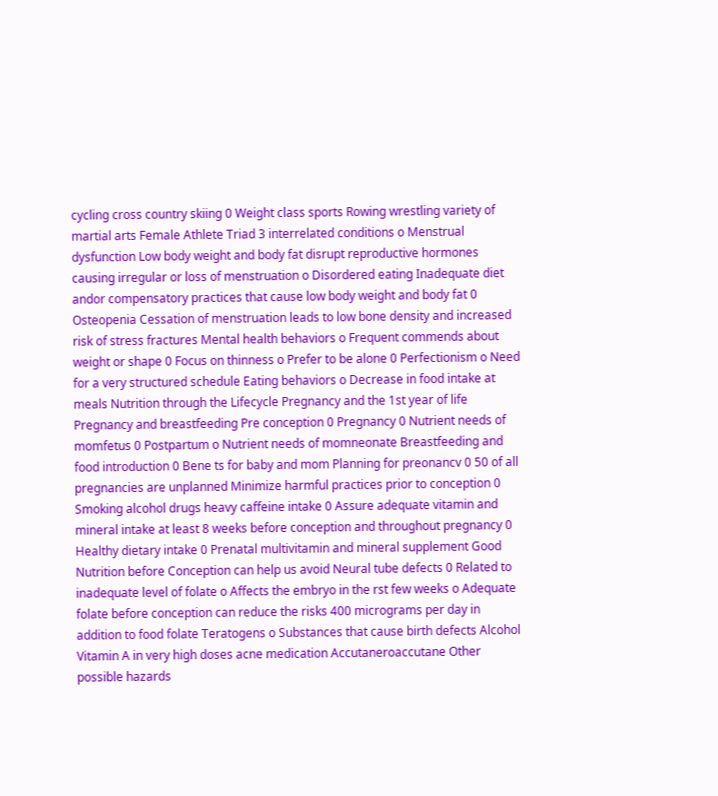cycling cross country skiing 0 Weight class sports Rowing wrestling variety of martial arts Female Athlete Triad 3 interrelated conditions o Menstrual dysfunction Low body weight and body fat disrupt reproductive hormones causing irregular or loss of menstruation o Disordered eating Inadequate diet andor compensatory practices that cause low body weight and body fat 0 Osteopenia Cessation of menstruation leads to low bone density and increased risk of stress fractures Mental health behaviors o Frequent commends about weight or shape 0 Focus on thinness o Prefer to be alone 0 Perfectionism o Need for a very structured schedule Eating behaviors o Decrease in food intake at meals Nutrition through the Lifecycle Pregnancy and the 1st year of life Pregnancy and breastfeeding Pre conception 0 Pregnancy 0 Nutrient needs of momfetus 0 Postpartum o Nutrient needs of momneonate Breastfeeding and food introduction 0 Bene ts for baby and mom Planning for preonancv 0 50 of all pregnancies are unplanned Minimize harmful practices prior to conception 0 Smoking alcohol drugs heavy caffeine intake 0 Assure adequate vitamin and mineral intake at least 8 weeks before conception and throughout pregnancy 0 Healthy dietary intake 0 Prenatal multivitamin and mineral supplement Good Nutrition before Conception can help us avoid Neural tube defects 0 Related to inadequate level of folate o Affects the embryo in the rst few weeks o Adequate folate before conception can reduce the risks 400 micrograms per day in addition to food folate Teratogens o Substances that cause birth defects Alcohol Vitamin A in very high doses acne medication Accutaneroaccutane Other possible hazards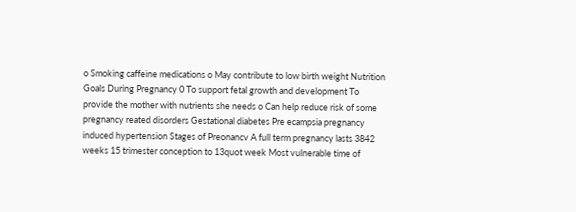o Smoking caffeine medications o May contribute to low birth weight Nutrition Goals During Pregnancy 0 To support fetal growth and development To provide the mother with nutrients she needs o Can help reduce risk of some pregnancy reated disorders Gestational diabetes Pre ecampsia pregnancy induced hypertension Stages of Preonancv A full term pregnancy lasts 3842 weeks 15 trimester conception to 13quot week Most vulnerable time of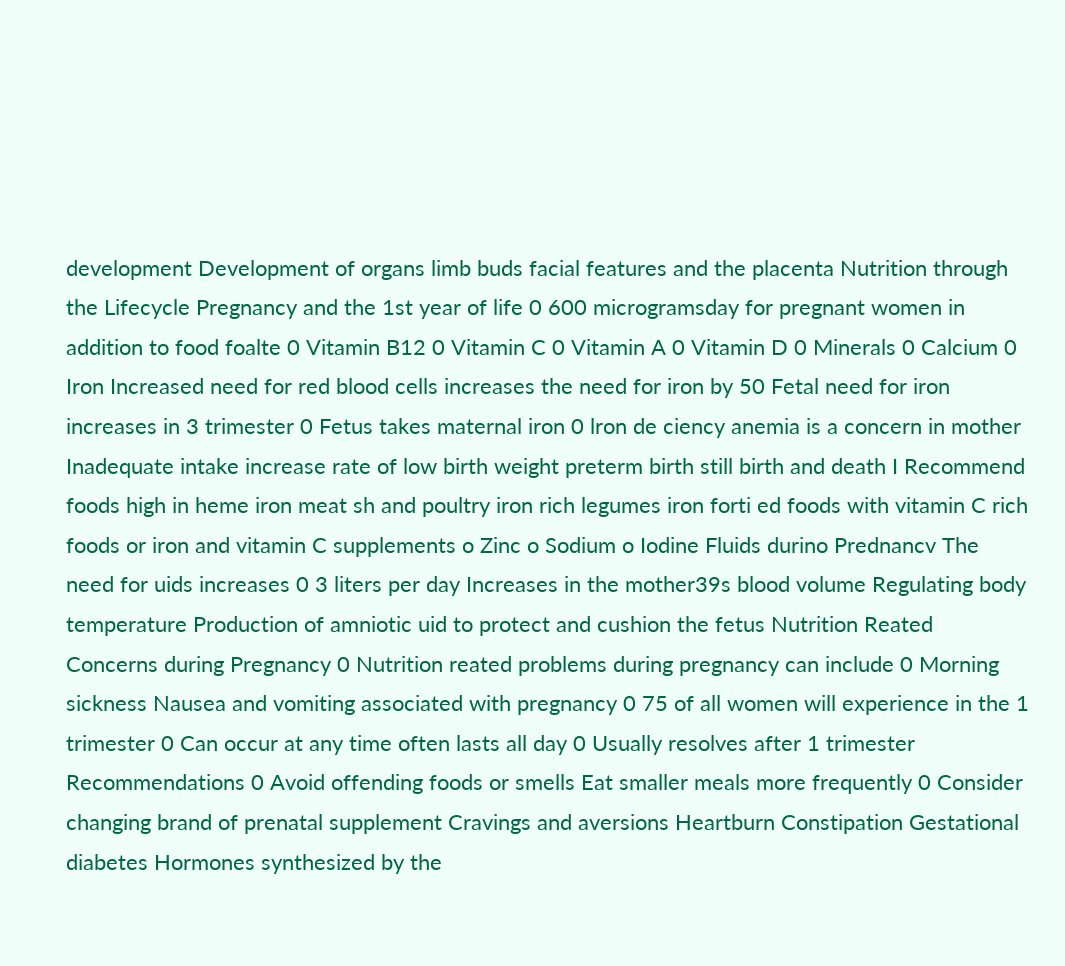development Development of organs limb buds facial features and the placenta Nutrition through the Lifecycle Pregnancy and the 1st year of life 0 600 microgramsday for pregnant women in addition to food foalte 0 Vitamin B12 0 Vitamin C 0 Vitamin A 0 Vitamin D 0 Minerals 0 Calcium 0 Iron Increased need for red blood cells increases the need for iron by 50 Fetal need for iron increases in 3 trimester 0 Fetus takes maternal iron 0 lron de ciency anemia is a concern in mother Inadequate intake increase rate of low birth weight preterm birth still birth and death I Recommend foods high in heme iron meat sh and poultry iron rich legumes iron forti ed foods with vitamin C rich foods or iron and vitamin C supplements o Zinc o Sodium o Iodine Fluids durino Prednancv The need for uids increases 0 3 liters per day Increases in the mother39s blood volume Regulating body temperature Production of amniotic uid to protect and cushion the fetus Nutrition Reated Concerns during Pregnancy 0 Nutrition reated problems during pregnancy can include 0 Morning sickness Nausea and vomiting associated with pregnancy 0 75 of all women will experience in the 1 trimester 0 Can occur at any time often lasts all day 0 Usually resolves after 1 trimester Recommendations 0 Avoid offending foods or smells Eat smaller meals more frequently 0 Consider changing brand of prenatal supplement Cravings and aversions Heartburn Constipation Gestational diabetes Hormones synthesized by the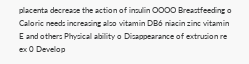placenta decrease the action of insulin OOOO Breastfeeding o Caloric needs increasing also vitamin DB6 niacin zinc vitamin E and others Physical ability o Disappearance of extrusion re ex 0 Develop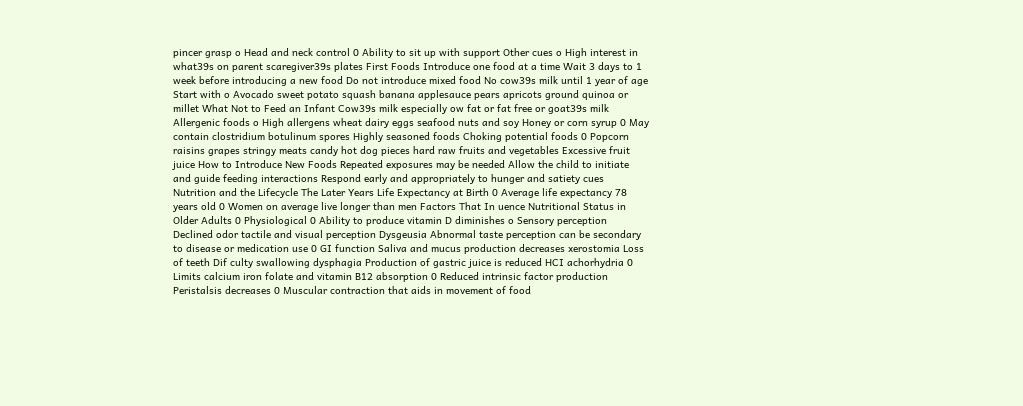pincer grasp o Head and neck control 0 Ability to sit up with support Other cues o High interest in what39s on parent scaregiver39s plates First Foods Introduce one food at a time Wait 3 days to 1 week before introducing a new food Do not introduce mixed food No cow39s milk until 1 year of age Start with o Avocado sweet potato squash banana applesauce pears apricots ground quinoa or millet What Not to Feed an Infant Cow39s milk especially ow fat or fat free or goat39s milk Allergenic foods o High allergens wheat dairy eggs seafood nuts and soy Honey or corn syrup 0 May contain clostridium botulinum spores Highly seasoned foods Choking potential foods 0 Popcorn raisins grapes stringy meats candy hot dog pieces hard raw fruits and vegetables Excessive fruit juice How to Introduce New Foods Repeated exposures may be needed Allow the child to initiate and guide feeding interactions Respond early and appropriately to hunger and satiety cues Nutrition and the Lifecycle The Later Years Life Expectancy at Birth 0 Average life expectancy 78 years old 0 Women on average live longer than men Factors That In uence Nutritional Status in Older Adults 0 Physiological 0 Ability to produce vitamin D diminishes o Sensory perception Declined odor tactile and visual perception Dysgeusia Abnormal taste perception can be secondary to disease or medication use 0 GI function Saliva and mucus production decreases xerostomia Loss of teeth Dif culty swallowing dysphagia Production of gastric juice is reduced HCI achorhydria 0 Limits calcium iron folate and vitamin B12 absorption 0 Reduced intrinsic factor production Peristalsis decreases 0 Muscular contraction that aids in movement of food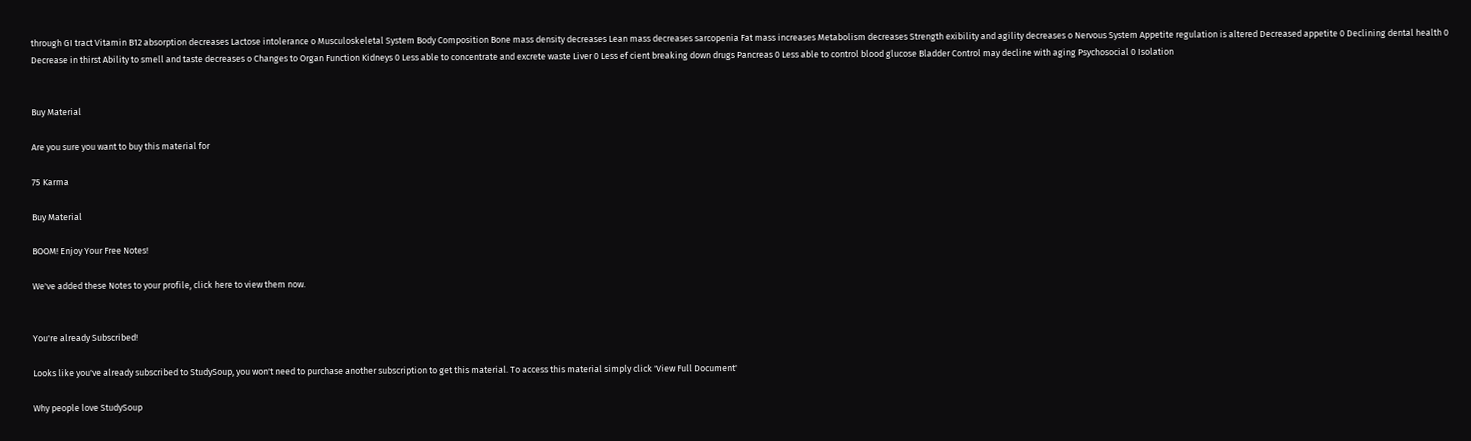through GI tract Vitamin B12 absorption decreases Lactose intolerance o Musculoskeletal System Body Composition Bone mass density decreases Lean mass decreases sarcopenia Fat mass increases Metabolism decreases Strength exibility and agility decreases o Nervous System Appetite regulation is altered Decreased appetite 0 Declining dental health 0 Decrease in thirst Ability to smell and taste decreases o Changes to Organ Function Kidneys 0 Less able to concentrate and excrete waste Liver 0 Less ef cient breaking down drugs Pancreas 0 Less able to control blood glucose Bladder Control may decline with aging Psychosocial 0 Isolation


Buy Material

Are you sure you want to buy this material for

75 Karma

Buy Material

BOOM! Enjoy Your Free Notes!

We've added these Notes to your profile, click here to view them now.


You're already Subscribed!

Looks like you've already subscribed to StudySoup, you won't need to purchase another subscription to get this material. To access this material simply click 'View Full Document'

Why people love StudySoup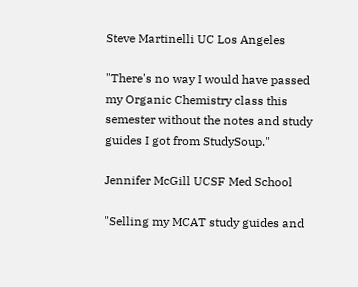Steve Martinelli UC Los Angeles

"There's no way I would have passed my Organic Chemistry class this semester without the notes and study guides I got from StudySoup."

Jennifer McGill UCSF Med School

"Selling my MCAT study guides and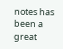notes has been a great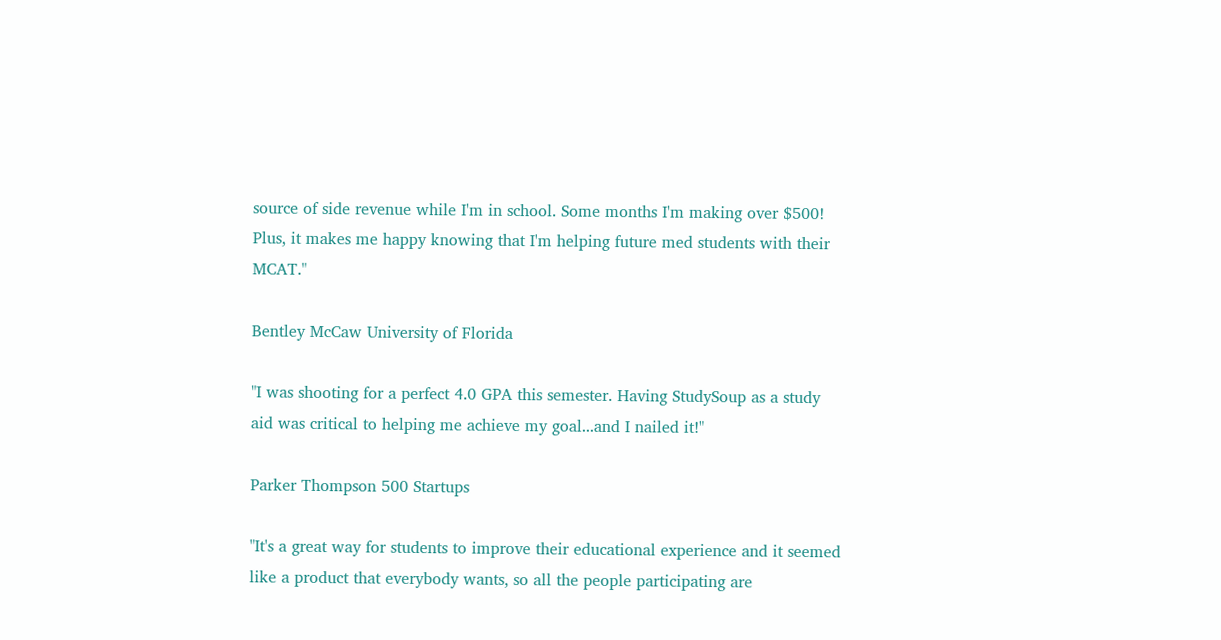source of side revenue while I'm in school. Some months I'm making over $500! Plus, it makes me happy knowing that I'm helping future med students with their MCAT."

Bentley McCaw University of Florida

"I was shooting for a perfect 4.0 GPA this semester. Having StudySoup as a study aid was critical to helping me achieve my goal...and I nailed it!"

Parker Thompson 500 Startups

"It's a great way for students to improve their educational experience and it seemed like a product that everybody wants, so all the people participating are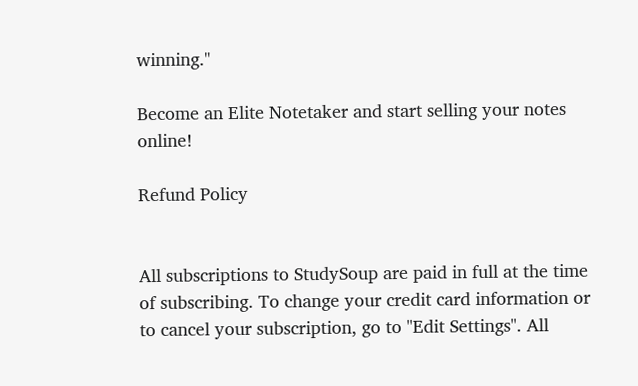winning."

Become an Elite Notetaker and start selling your notes online!

Refund Policy


All subscriptions to StudySoup are paid in full at the time of subscribing. To change your credit card information or to cancel your subscription, go to "Edit Settings". All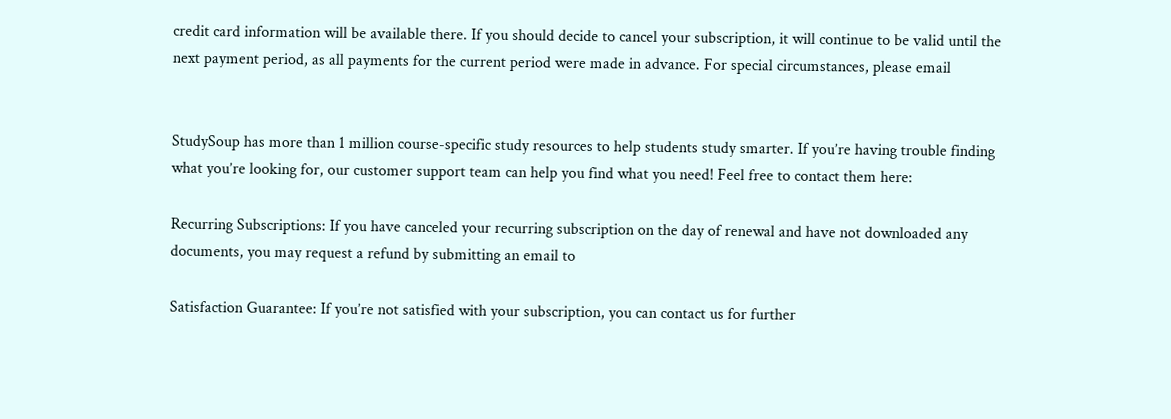credit card information will be available there. If you should decide to cancel your subscription, it will continue to be valid until the next payment period, as all payments for the current period were made in advance. For special circumstances, please email


StudySoup has more than 1 million course-specific study resources to help students study smarter. If you’re having trouble finding what you’re looking for, our customer support team can help you find what you need! Feel free to contact them here:

Recurring Subscriptions: If you have canceled your recurring subscription on the day of renewal and have not downloaded any documents, you may request a refund by submitting an email to

Satisfaction Guarantee: If you’re not satisfied with your subscription, you can contact us for further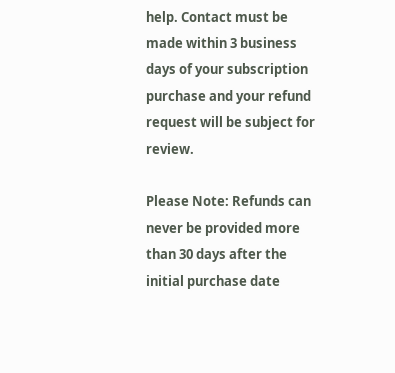help. Contact must be made within 3 business days of your subscription purchase and your refund request will be subject for review.

Please Note: Refunds can never be provided more than 30 days after the initial purchase date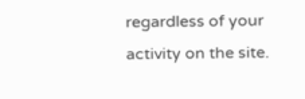regardless of your activity on the site.